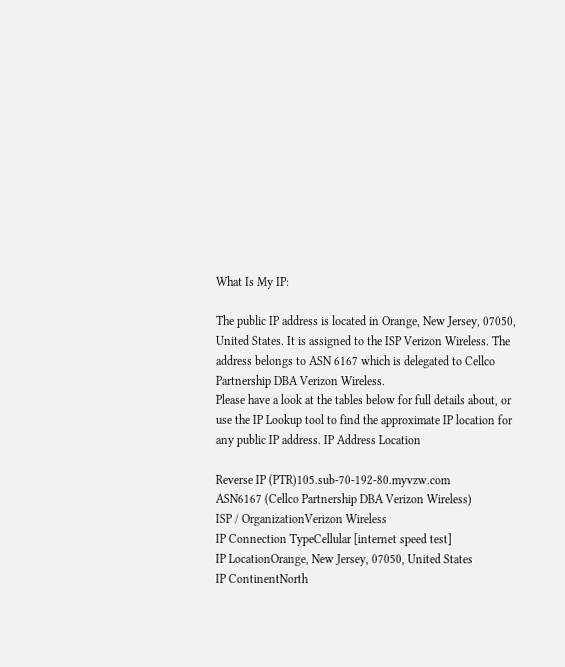What Is My IP:

The public IP address is located in Orange, New Jersey, 07050, United States. It is assigned to the ISP Verizon Wireless. The address belongs to ASN 6167 which is delegated to Cellco Partnership DBA Verizon Wireless.
Please have a look at the tables below for full details about, or use the IP Lookup tool to find the approximate IP location for any public IP address. IP Address Location

Reverse IP (PTR)105.sub-70-192-80.myvzw.com
ASN6167 (Cellco Partnership DBA Verizon Wireless)
ISP / OrganizationVerizon Wireless
IP Connection TypeCellular [internet speed test]
IP LocationOrange, New Jersey, 07050, United States
IP ContinentNorth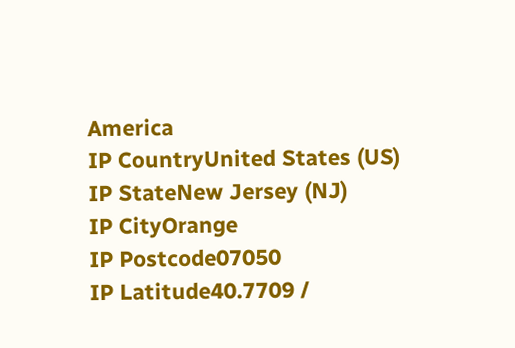America
IP CountryUnited States (US)
IP StateNew Jersey (NJ)
IP CityOrange
IP Postcode07050
IP Latitude40.7709 /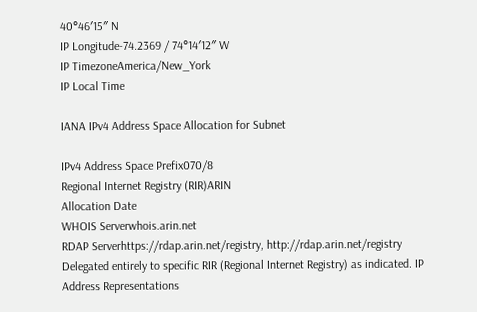40°46′15″ N
IP Longitude-74.2369 / 74°14′12″ W
IP TimezoneAmerica/New_York
IP Local Time

IANA IPv4 Address Space Allocation for Subnet

IPv4 Address Space Prefix070/8
Regional Internet Registry (RIR)ARIN
Allocation Date
WHOIS Serverwhois.arin.net
RDAP Serverhttps://rdap.arin.net/registry, http://rdap.arin.net/registry
Delegated entirely to specific RIR (Regional Internet Registry) as indicated. IP Address Representations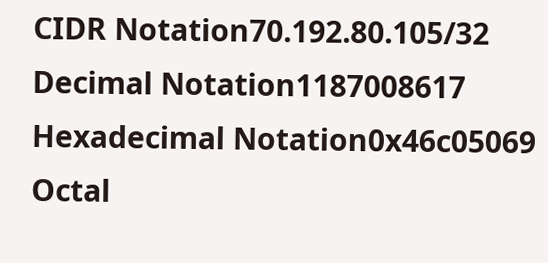CIDR Notation70.192.80.105/32
Decimal Notation1187008617
Hexadecimal Notation0x46c05069
Octal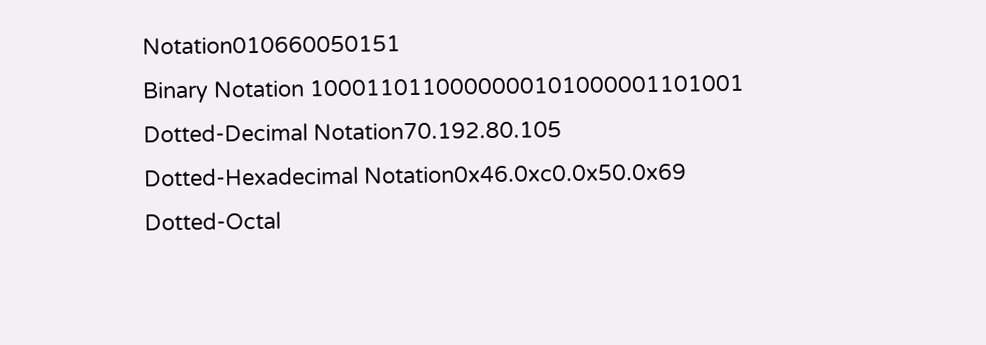Notation010660050151
Binary Notation 1000110110000000101000001101001
Dotted-Decimal Notation70.192.80.105
Dotted-Hexadecimal Notation0x46.0xc0.0x50.0x69
Dotted-Octal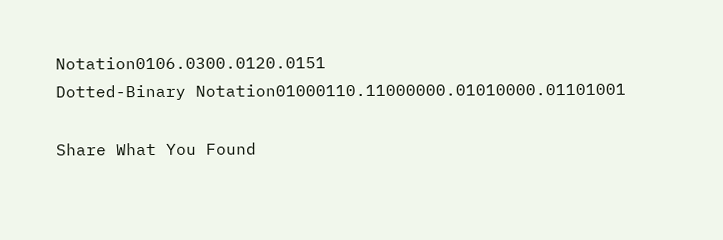Notation0106.0300.0120.0151
Dotted-Binary Notation01000110.11000000.01010000.01101001

Share What You Found